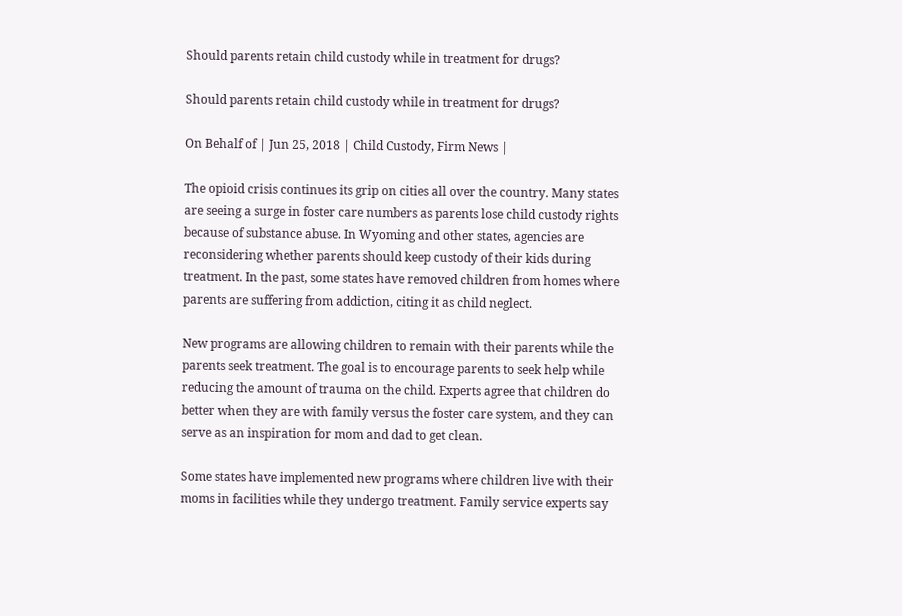Should parents retain child custody while in treatment for drugs?

Should parents retain child custody while in treatment for drugs?

On Behalf of | Jun 25, 2018 | Child Custody, Firm News |

The opioid crisis continues its grip on cities all over the country. Many states are seeing a surge in foster care numbers as parents lose child custody rights because of substance abuse. In Wyoming and other states, agencies are reconsidering whether parents should keep custody of their kids during treatment. In the past, some states have removed children from homes where parents are suffering from addiction, citing it as child neglect.

New programs are allowing children to remain with their parents while the parents seek treatment. The goal is to encourage parents to seek help while reducing the amount of trauma on the child. Experts agree that children do better when they are with family versus the foster care system, and they can serve as an inspiration for mom and dad to get clean.

Some states have implemented new programs where children live with their moms in facilities while they undergo treatment. Family service experts say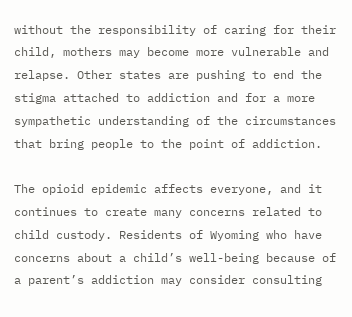without the responsibility of caring for their child, mothers may become more vulnerable and relapse. Other states are pushing to end the stigma attached to addiction and for a more sympathetic understanding of the circumstances that bring people to the point of addiction.

The opioid epidemic affects everyone, and it continues to create many concerns related to child custody. Residents of Wyoming who have concerns about a child’s well-being because of a parent’s addiction may consider consulting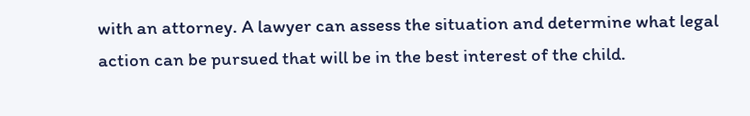with an attorney. A lawyer can assess the situation and determine what legal action can be pursued that will be in the best interest of the child.